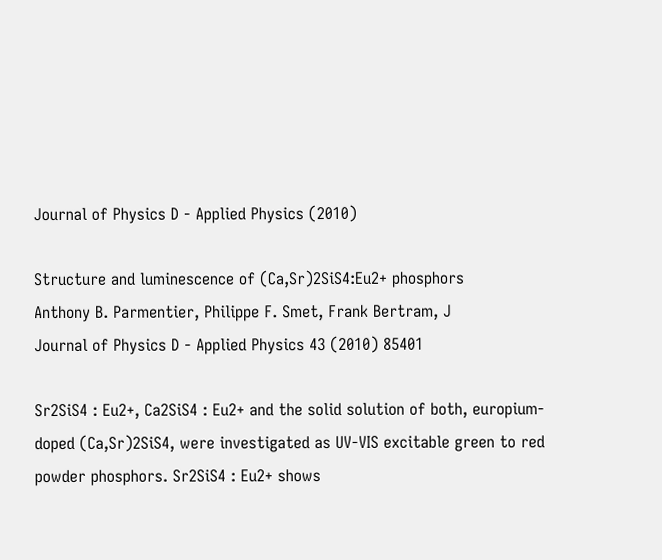Journal of Physics D - Applied Physics (2010)

Structure and luminescence of (Ca,Sr)2SiS4:Eu2+ phosphors
Anthony B. Parmentier, Philippe F. Smet, Frank Bertram, J
Journal of Physics D - Applied Physics 43 (2010) 85401

Sr2SiS4 : Eu2+, Ca2SiS4 : Eu2+ and the solid solution of both, europium-doped (Ca,Sr)2SiS4, were investigated as UV-VIS excitable green to red powder phosphors. Sr2SiS4 : Eu2+ shows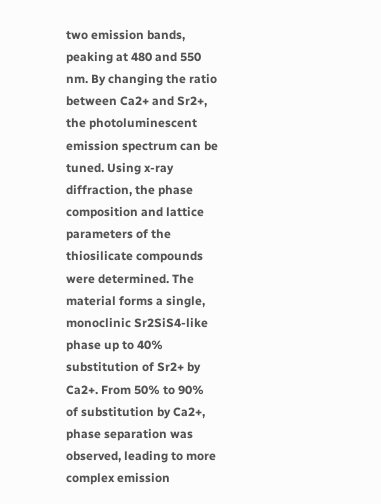two emission bands, peaking at 480 and 550 nm. By changing the ratio between Ca2+ and Sr2+, the photoluminescent emission spectrum can be tuned. Using x-ray diffraction, the phase composition and lattice parameters of the thiosilicate compounds were determined. The material forms a single, monoclinic Sr2SiS4-like phase up to 40% substitution of Sr2+ by Ca2+. From 50% to 90% of substitution by Ca2+, phase separation was observed, leading to more complex emission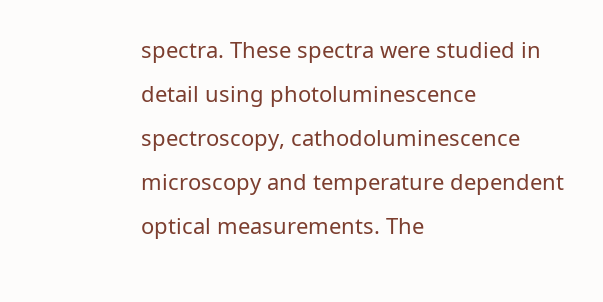spectra. These spectra were studied in detail using photoluminescence spectroscopy, cathodoluminescence microscopy and temperature dependent optical measurements. The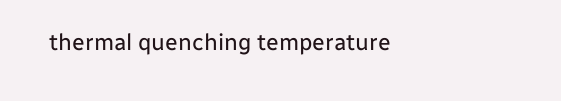thermal quenching temperature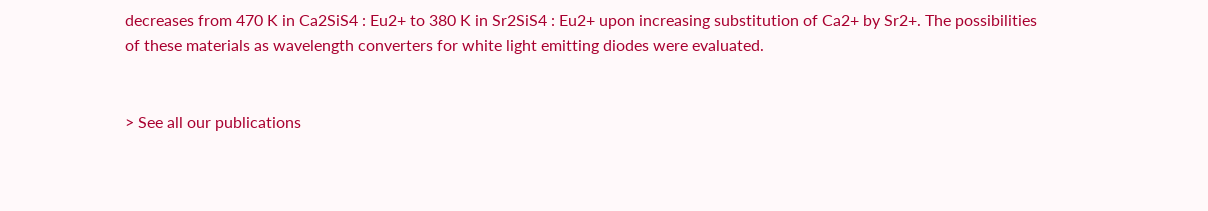decreases from 470 K in Ca2SiS4 : Eu2+ to 380 K in Sr2SiS4 : Eu2+ upon increasing substitution of Ca2+ by Sr2+. The possibilities of these materials as wavelength converters for white light emitting diodes were evaluated.


> See all our publications